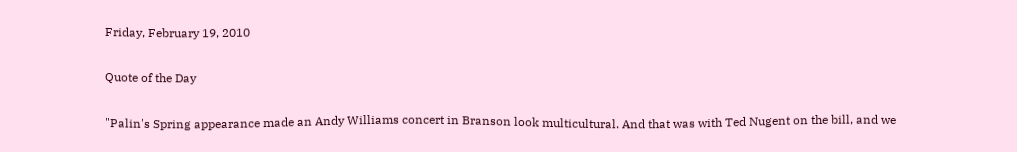Friday, February 19, 2010

Quote of the Day

"Palin's Spring appearance made an Andy Williams concert in Branson look multicultural. And that was with Ted Nugent on the bill, and we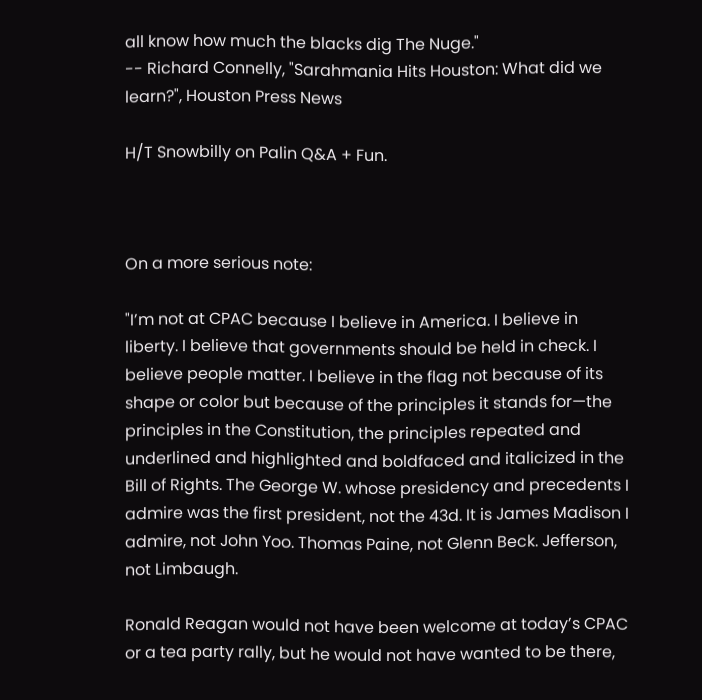all know how much the blacks dig The Nuge."
-- Richard Connelly, "Sarahmania Hits Houston: What did we learn?", Houston Press News

H/T Snowbilly on Palin Q&A + Fun.



On a more serious note:

"I’m not at CPAC because I believe in America. I believe in liberty. I believe that governments should be held in check. I believe people matter. I believe in the flag not because of its shape or color but because of the principles it stands for—the principles in the Constitution, the principles repeated and underlined and highlighted and boldfaced and italicized in the Bill of Rights. The George W. whose presidency and precedents I admire was the first president, not the 43d. It is James Madison I admire, not John Yoo. Thomas Paine, not Glenn Beck. Jefferson, not Limbaugh.

Ronald Reagan would not have been welcome at today’s CPAC or a tea party rally, but he would not have wanted to be there,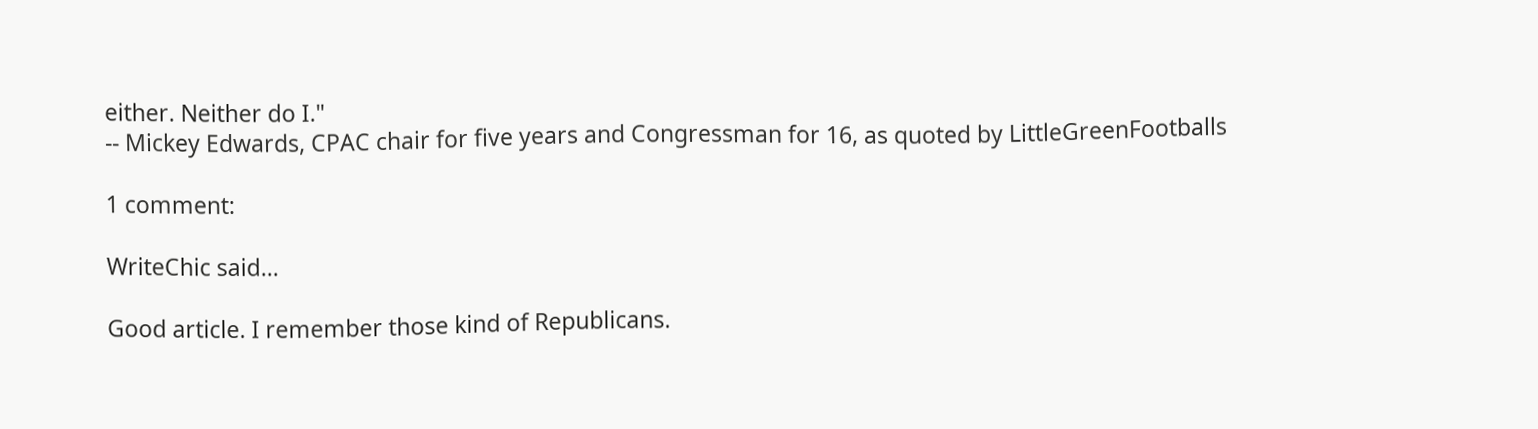either. Neither do I."
-- Mickey Edwards, CPAC chair for five years and Congressman for 16, as quoted by LittleGreenFootballs

1 comment:

WriteChic said...

Good article. I remember those kind of Republicans.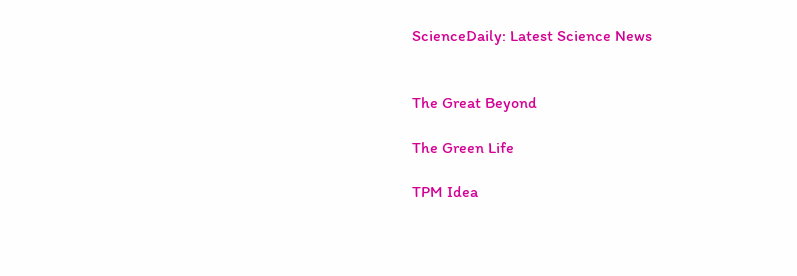ScienceDaily: Latest Science News


The Great Beyond

The Green Life

TPM Idea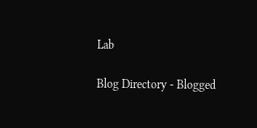Lab

Blog Directory - Blogged